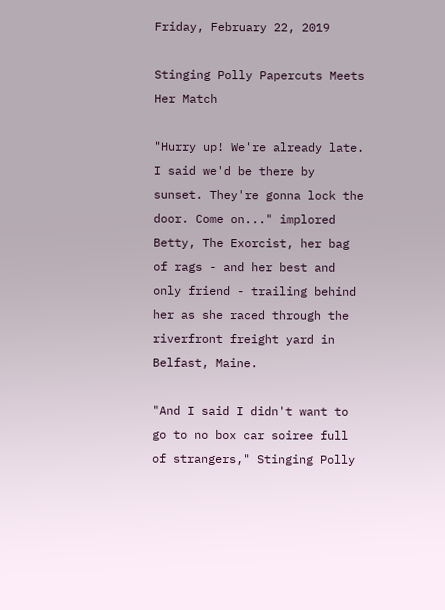Friday, February 22, 2019

Stinging Polly Papercuts Meets Her Match

"Hurry up! We're already late. I said we'd be there by sunset. They're gonna lock the door. Come on..." implored Betty, The Exorcist, her bag of rags - and her best and only friend - trailing behind her as she raced through the riverfront freight yard in Belfast, Maine.

"And I said I didn't want to go to no box car soiree full of strangers," Stinging Polly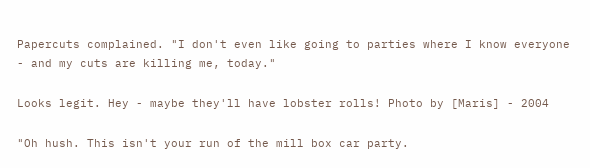Papercuts complained. "I don't even like going to parties where I know everyone - and my cuts are killing me, today."

Looks legit. Hey - maybe they'll have lobster rolls! Photo by [Maris] - 2004

"Oh hush. This isn't your run of the mill box car party.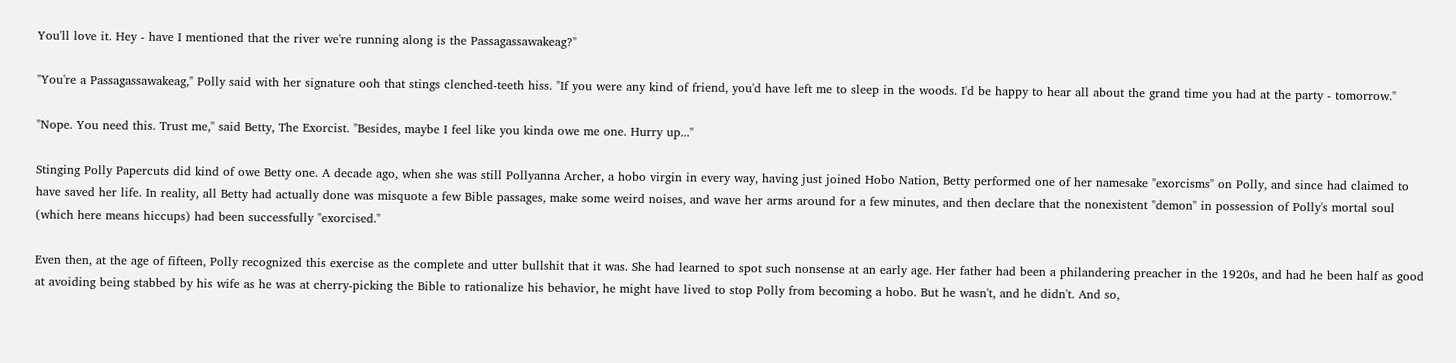You'll love it. Hey - have I mentioned that the river we're running along is the Passagassawakeag?"

"You're a Passagassawakeag," Polly said with her signature ooh that stings clenched-teeth hiss. "If you were any kind of friend, you'd have left me to sleep in the woods. I'd be happy to hear all about the grand time you had at the party - tomorrow."

"Nope. You need this. Trust me," said Betty, The Exorcist. "Besides, maybe I feel like you kinda owe me one. Hurry up..."

Stinging Polly Papercuts did kind of owe Betty one. A decade ago, when she was still Pollyanna Archer, a hobo virgin in every way, having just joined Hobo Nation, Betty performed one of her namesake "exorcisms" on Polly, and since had claimed to have saved her life. In reality, all Betty had actually done was misquote a few Bible passages, make some weird noises, and wave her arms around for a few minutes, and then declare that the nonexistent "demon" in possession of Polly's mortal soul (which here means hiccups) had been successfully "exorcised."

Even then, at the age of fifteen, Polly recognized this exercise as the complete and utter bullshit that it was. She had learned to spot such nonsense at an early age. Her father had been a philandering preacher in the 1920s, and had he been half as good at avoiding being stabbed by his wife as he was at cherry-picking the Bible to rationalize his behavior, he might have lived to stop Polly from becoming a hobo. But he wasn't, and he didn't. And so,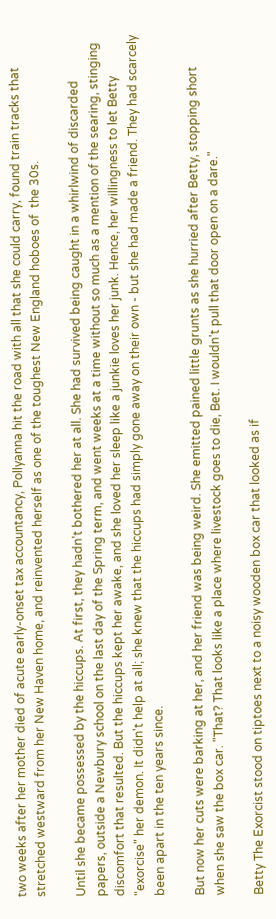two weeks after her mother died of acute early-onset tax accountancy, Pollyanna hit the road with all that she could carry, found train tracks that stretched westward from her New Haven home, and reinvented herself as one of the toughest New England hoboes of  the 30s.

Until she became possessed by the hiccups. At first, they hadn't bothered her at all. She had survived being caught in a whirlwind of discarded papers, outside a Newbury school on the last day of the Spring term, and went weeks at a time without so much as a mention of the searing, stinging discomfort that resulted. But the hiccups kept her awake, and she loved her sleep like a junkie loves her junk. Hence, her willingness to let Betty "exorcise" her demon. It didn't help at all; she knew that the hiccups had simply gone away on their own - but she had made a friend. They had scarcely been apart in the ten years since.

But now her cuts were barking at her, and her friend was being weird. She emitted pained little grunts as she hurried after Betty, stopping short when she saw the box car. "That? That looks like a place where livestock goes to die, Bet. I wouldn't pull that door open on a dare."

Betty The Exorcist stood on tiptoes next to a noisy wooden box car that looked as if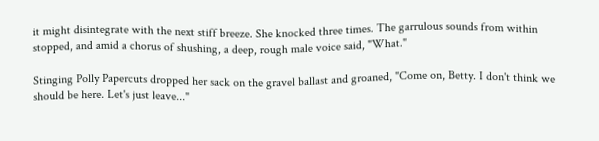it might disintegrate with the next stiff breeze. She knocked three times. The garrulous sounds from within stopped, and amid a chorus of shushing, a deep, rough male voice said, "What."

Stinging Polly Papercuts dropped her sack on the gravel ballast and groaned, "Come on, Betty. I don't think we should be here. Let's just leave..."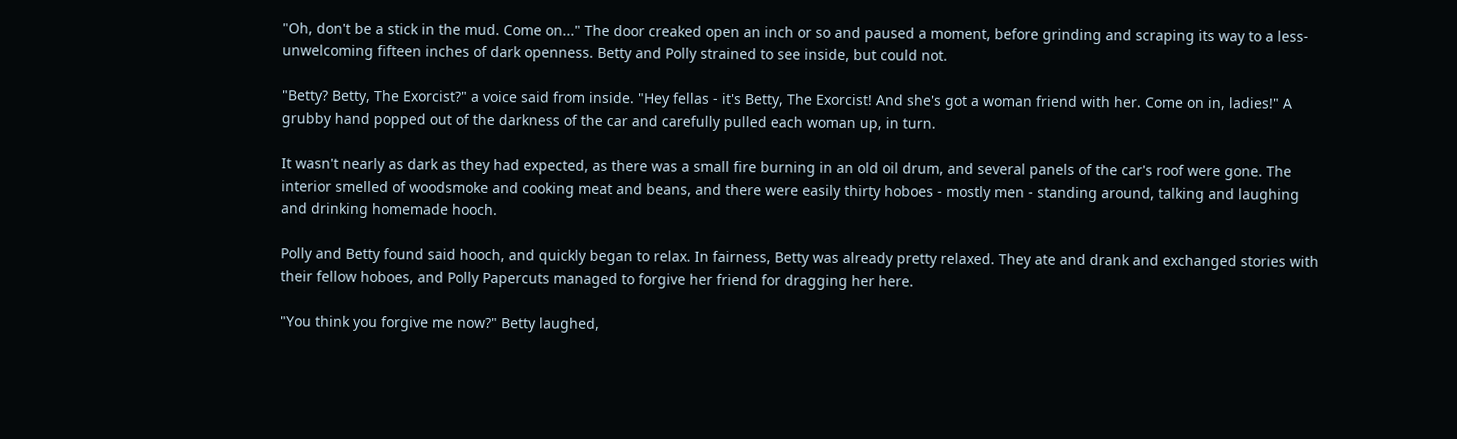"Oh, don't be a stick in the mud. Come on..." The door creaked open an inch or so and paused a moment, before grinding and scraping its way to a less-unwelcoming fifteen inches of dark openness. Betty and Polly strained to see inside, but could not.

"Betty? Betty, The Exorcist?" a voice said from inside. "Hey fellas - it's Betty, The Exorcist! And she's got a woman friend with her. Come on in, ladies!" A grubby hand popped out of the darkness of the car and carefully pulled each woman up, in turn.

It wasn't nearly as dark as they had expected, as there was a small fire burning in an old oil drum, and several panels of the car's roof were gone. The interior smelled of woodsmoke and cooking meat and beans, and there were easily thirty hoboes - mostly men - standing around, talking and laughing and drinking homemade hooch.

Polly and Betty found said hooch, and quickly began to relax. In fairness, Betty was already pretty relaxed. They ate and drank and exchanged stories with their fellow hoboes, and Polly Papercuts managed to forgive her friend for dragging her here.

"You think you forgive me now?" Betty laughed,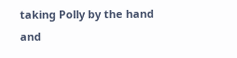taking Polly by the hand and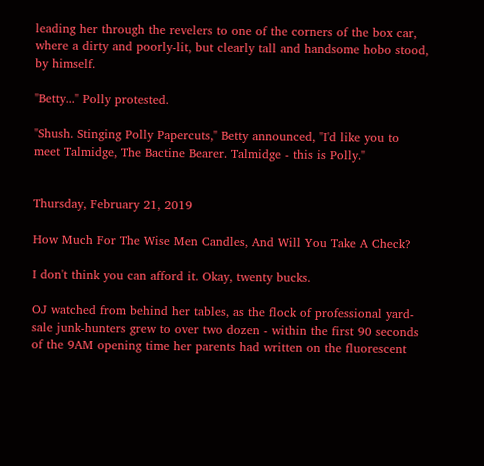leading her through the revelers to one of the corners of the box car, where a dirty and poorly-lit, but clearly tall and handsome hobo stood, by himself.

"Betty..." Polly protested.

"Shush. Stinging Polly Papercuts," Betty announced, "I'd like you to meet Talmidge, The Bactine Bearer. Talmidge - this is Polly."


Thursday, February 21, 2019

How Much For The Wise Men Candles, And Will You Take A Check?

I don't think you can afford it. Okay, twenty bucks.

OJ watched from behind her tables, as the flock of professional yard-sale junk-hunters grew to over two dozen - within the first 90 seconds of the 9AM opening time her parents had written on the fluorescent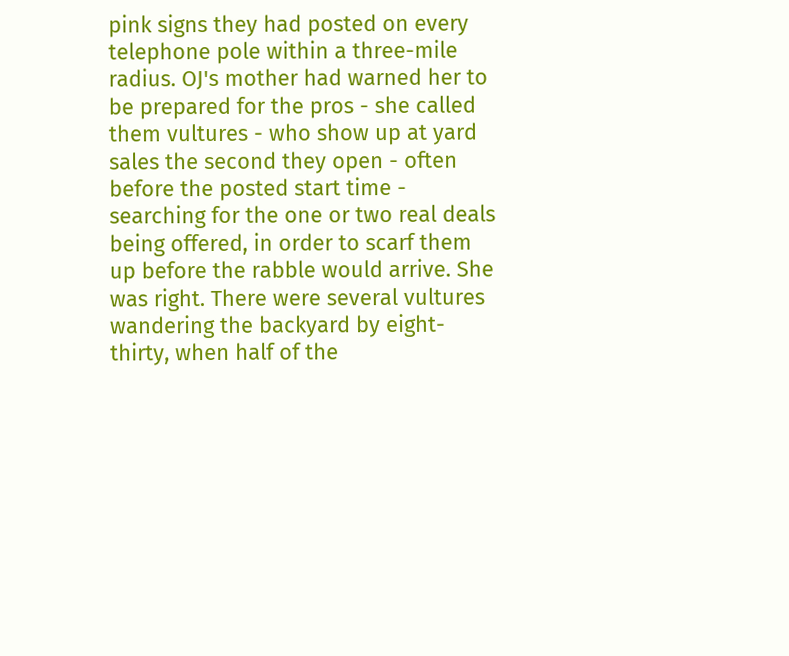pink signs they had posted on every telephone pole within a three-mile radius. OJ's mother had warned her to be prepared for the pros - she called them vultures - who show up at yard sales the second they open - often before the posted start time - searching for the one or two real deals being offered, in order to scarf them up before the rabble would arrive. She was right. There were several vultures wandering the backyard by eight-thirty, when half of the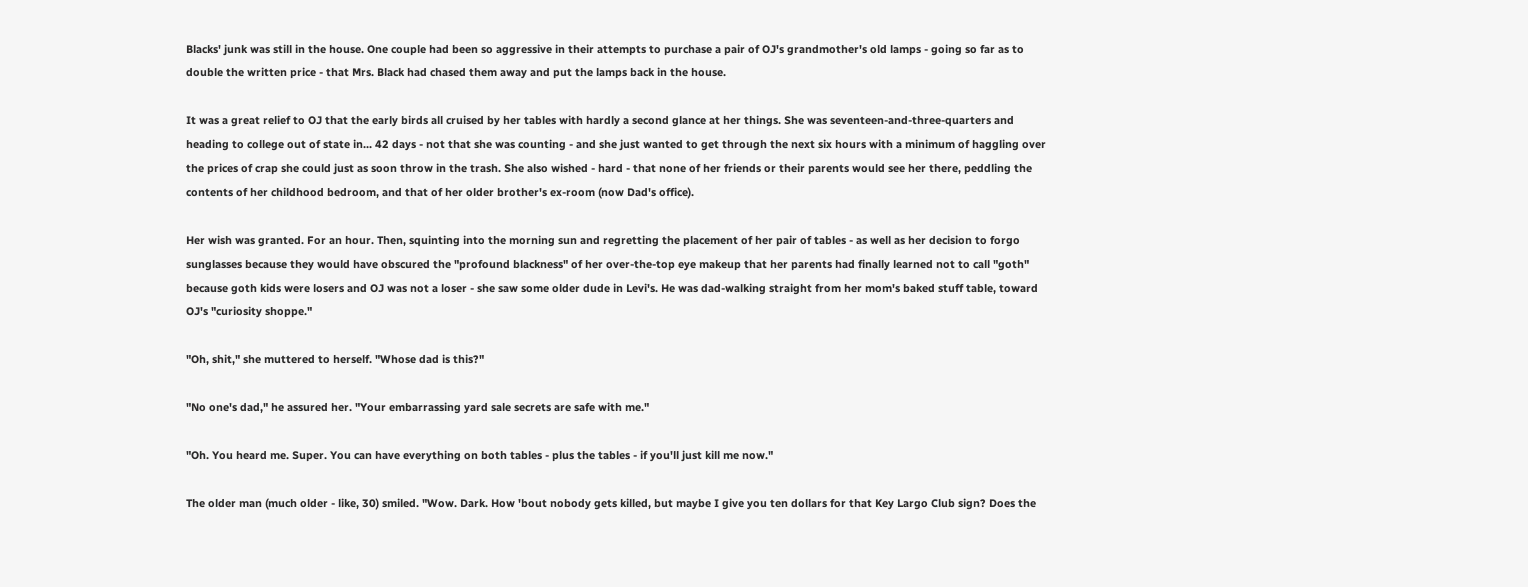Blacks' junk was still in the house. One couple had been so aggressive in their attempts to purchase a pair of OJ's grandmother's old lamps - going so far as to double the written price - that Mrs. Black had chased them away and put the lamps back in the house.

It was a great relief to OJ that the early birds all cruised by her tables with hardly a second glance at her things. She was seventeen-and-three-quarters and heading to college out of state in... 42 days - not that she was counting - and she just wanted to get through the next six hours with a minimum of haggling over the prices of crap she could just as soon throw in the trash. She also wished - hard - that none of her friends or their parents would see her there, peddling the contents of her childhood bedroom, and that of her older brother's ex-room (now Dad's office).

Her wish was granted. For an hour. Then, squinting into the morning sun and regretting the placement of her pair of tables - as well as her decision to forgo sunglasses because they would have obscured the "profound blackness" of her over-the-top eye makeup that her parents had finally learned not to call "goth" because goth kids were losers and OJ was not a loser - she saw some older dude in Levi's. He was dad-walking straight from her mom's baked stuff table, toward OJ's "curiosity shoppe."

"Oh, shit," she muttered to herself. "Whose dad is this?"

"No one's dad," he assured her. "Your embarrassing yard sale secrets are safe with me."

"Oh. You heard me. Super. You can have everything on both tables - plus the tables - if you'll just kill me now."

The older man (much older - like, 30) smiled. "Wow. Dark. How 'bout nobody gets killed, but maybe I give you ten dollars for that Key Largo Club sign? Does the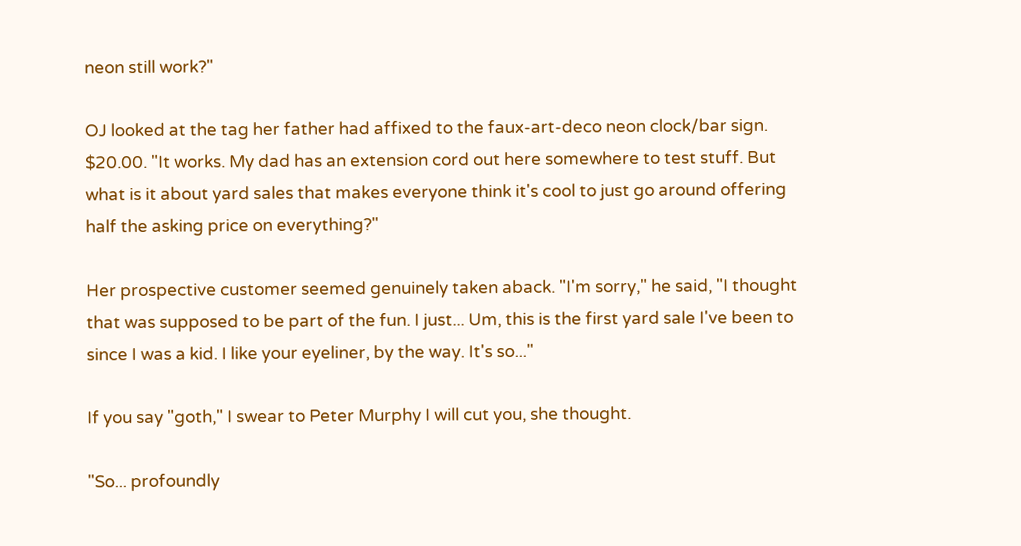neon still work?"

OJ looked at the tag her father had affixed to the faux-art-deco neon clock/bar sign. $20.00. "It works. My dad has an extension cord out here somewhere to test stuff. But what is it about yard sales that makes everyone think it's cool to just go around offering half the asking price on everything?"

Her prospective customer seemed genuinely taken aback. "I'm sorry," he said, "I thought that was supposed to be part of the fun. I just... Um, this is the first yard sale I've been to since I was a kid. I like your eyeliner, by the way. It's so..."

If you say "goth," I swear to Peter Murphy I will cut you, she thought.

"So... profoundly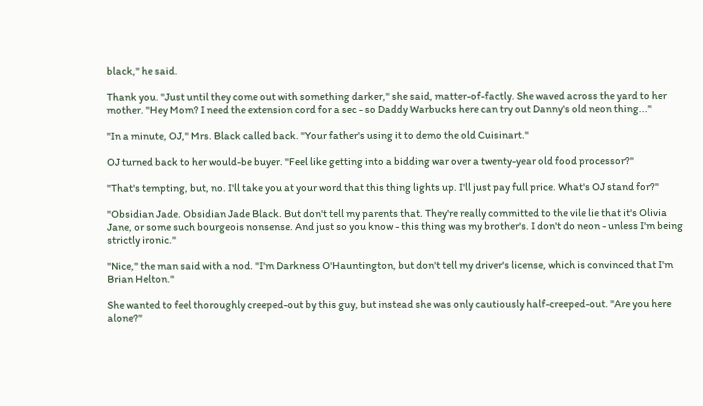black," he said.

Thank you. "Just until they come out with something darker," she said, matter-of-factly. She waved across the yard to her mother. "Hey Mom? I need the extension cord for a sec - so Daddy Warbucks here can try out Danny's old neon thing..."

"In a minute, OJ," Mrs. Black called back. "Your father's using it to demo the old Cuisinart."

OJ turned back to her would-be buyer. "Feel like getting into a bidding war over a twenty-year old food processor?"

"That's tempting, but, no. I'll take you at your word that this thing lights up. I'll just pay full price. What's OJ stand for?"

"Obsidian Jade. Obsidian Jade Black. But don't tell my parents that. They're really committed to the vile lie that it's Olivia Jane, or some such bourgeois nonsense. And just so you know - this thing was my brother's. I don't do neon - unless I'm being strictly ironic."

"Nice," the man said with a nod. "I'm Darkness O'Hauntington, but don't tell my driver's license, which is convinced that I'm Brian Helton."

She wanted to feel thoroughly creeped-out by this guy, but instead she was only cautiously half-creeped-out. "Are you here alone?"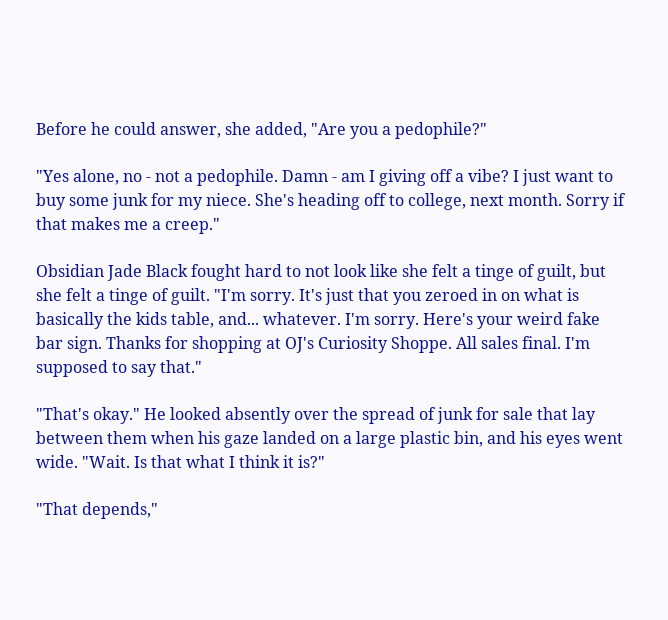Before he could answer, she added, "Are you a pedophile?"

"Yes alone, no - not a pedophile. Damn - am I giving off a vibe? I just want to buy some junk for my niece. She's heading off to college, next month. Sorry if that makes me a creep."

Obsidian Jade Black fought hard to not look like she felt a tinge of guilt, but she felt a tinge of guilt. "I'm sorry. It's just that you zeroed in on what is basically the kids table, and... whatever. I'm sorry. Here's your weird fake bar sign. Thanks for shopping at OJ's Curiosity Shoppe. All sales final. I'm supposed to say that."

"That's okay." He looked absently over the spread of junk for sale that lay between them when his gaze landed on a large plastic bin, and his eyes went wide. "Wait. Is that what I think it is?"

"That depends,"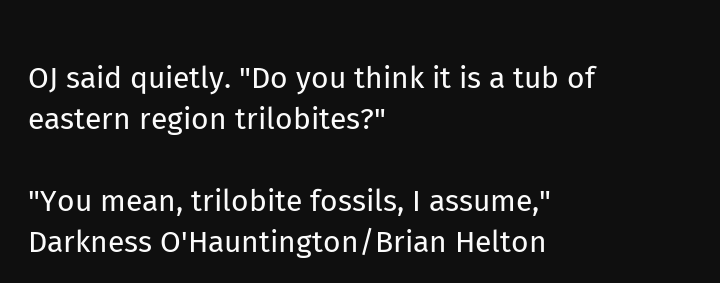OJ said quietly. "Do you think it is a tub of eastern region trilobites?"

"You mean, trilobite fossils, I assume," Darkness O'Hauntington/Brian Helton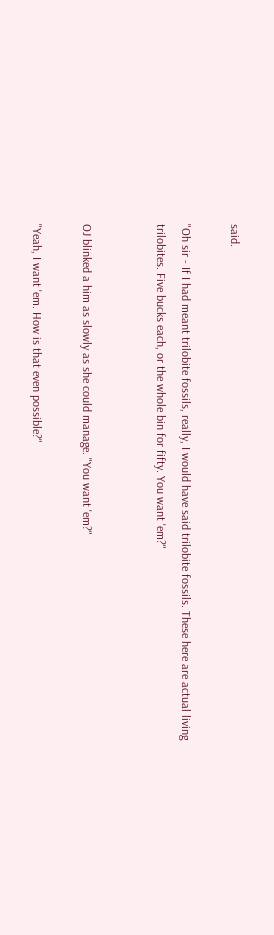said.

"Oh sir - If I had meant trilobite fossils, really, I would have said trilobite fossils. These here are actual living trilobites. Five bucks each, or the whole bin for fifty. You want 'em?"


OJ blinked a him as slowly as she could manage. "You want 'em?"

"Yeah, I want 'em. How is that even possible?"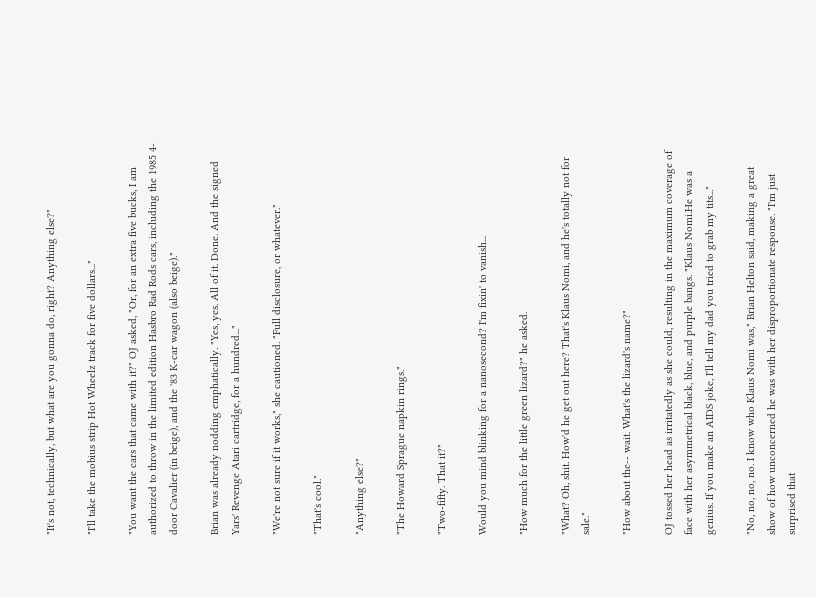"It's not, technically, but what are you gonna do, right? Anything else?"

"I'll take the mobius strip Hot Wheelz track for five dollars..."

"You want the cars that came with it?" OJ asked, "Or, for an extra five bucks, I am authorized to throw in the limited edition Hasbro Rad Rods cars, including the 1985 4-door Cavalier (in beige), and the '83 K-car wagon (also beige)."

Brian was already nodding emphatically. "Yes, yes. All of it. Done. And the signed Yars' Revenge Atari cartridge, for a hundred..."

"We're not sure if it works," she cautioned. "Full disclosure, or whatever."

"That's cool."

"Anything else?"

"The Howard Sprague napkin rings."

"Two-fifty. That it?"

Would you mind blinking for a nanosecond? I'm fixin' to vanish...

"How much for the little green lizard?" he asked.

"What? Oh, shit. How'd he get out here? That's Klaus Nomi, and he's totally not for sale."

"How about the-- wait. What's the lizard's name?"

OJ tossed her head as irritatedly as she could, resulting in the maximum coverage of face with her asymmetrical black, blue, and purple bangs. "Klaus Nomi.He was a genius. If you make an AIDS joke, I'll tell my dad you tried to grab my tits..."

"No, no, no, no. I know who Klaus Nomi was," Brian Helton said, making a great show of how unconcerned he was with her disproportionate response. "I'm just surprised that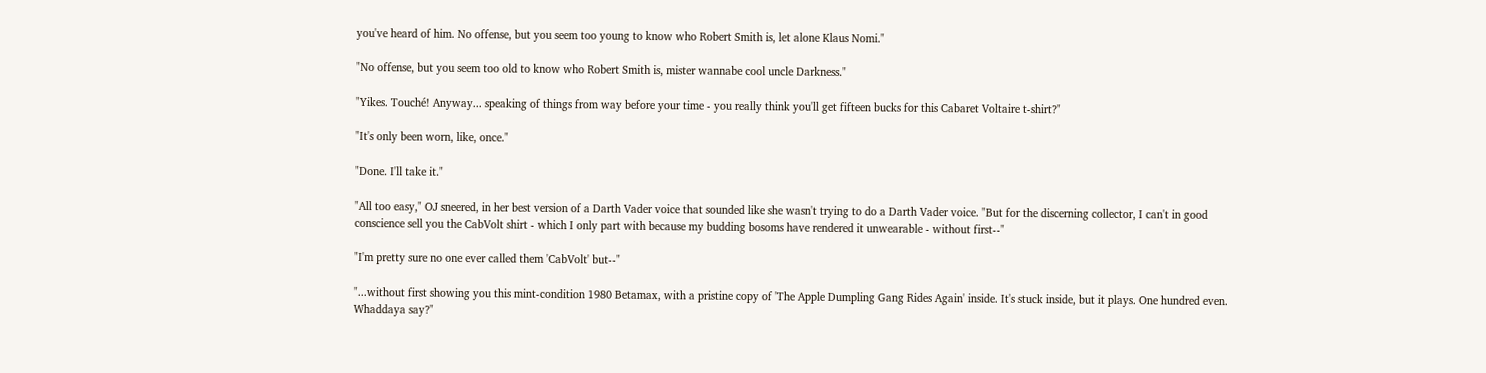you've heard of him. No offense, but you seem too young to know who Robert Smith is, let alone Klaus Nomi."

"No offense, but you seem too old to know who Robert Smith is, mister wannabe cool uncle Darkness."

"Yikes. Touché! Anyway... speaking of things from way before your time - you really think you'll get fifteen bucks for this Cabaret Voltaire t-shirt?"

"It's only been worn, like, once."

"Done. I'll take it."

"All too easy," OJ sneered, in her best version of a Darth Vader voice that sounded like she wasn't trying to do a Darth Vader voice. "But for the discerning collector, I can't in good conscience sell you the CabVolt shirt - which I only part with because my budding bosoms have rendered it unwearable - without first--"

"I'm pretty sure no one ever called them 'CabVolt' but--"

"...without first showing you this mint-condition 1980 Betamax, with a pristine copy of 'The Apple Dumpling Gang Rides Again' inside. It's stuck inside, but it plays. One hundred even. Whaddaya say?"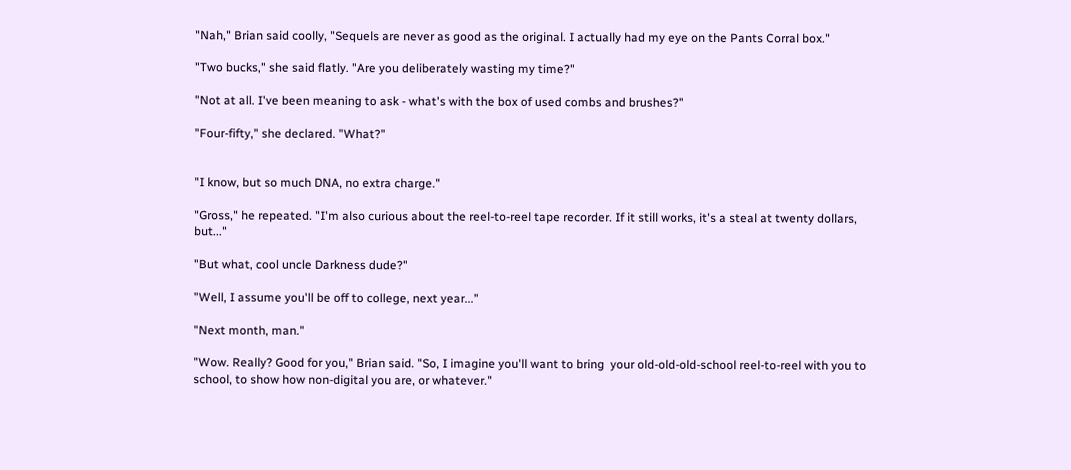"Nah," Brian said coolly, "Sequels are never as good as the original. I actually had my eye on the Pants Corral box."

"Two bucks," she said flatly. "Are you deliberately wasting my time?"

"Not at all. I've been meaning to ask - what's with the box of used combs and brushes?"

"Four-fifty," she declared. "What?"


"I know, but so much DNA, no extra charge."

"Gross," he repeated. "I'm also curious about the reel-to-reel tape recorder. If it still works, it's a steal at twenty dollars, but..."

"But what, cool uncle Darkness dude?"

"Well, I assume you'll be off to college, next year..."

"Next month, man."

"Wow. Really? Good for you," Brian said. "So, I imagine you'll want to bring  your old-old-old-school reel-to-reel with you to school, to show how non-digital you are, or whatever."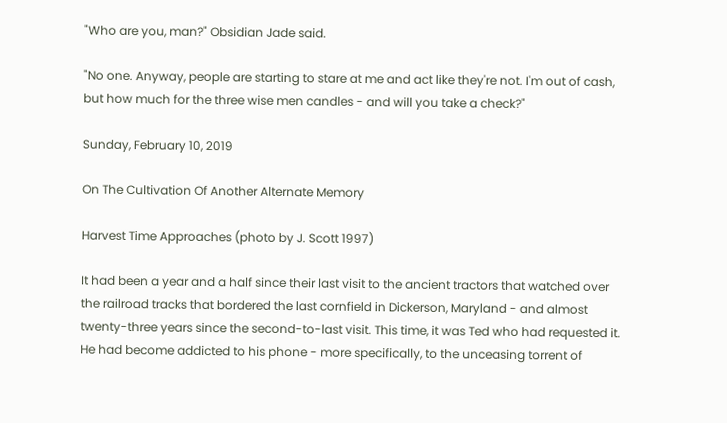"Who are you, man?" Obsidian Jade said.

"No one. Anyway, people are starting to stare at me and act like they're not. I'm out of cash, but how much for the three wise men candles - and will you take a check?"

Sunday, February 10, 2019

On The Cultivation Of Another Alternate Memory

Harvest Time Approaches (photo by J. Scott 1997)

It had been a year and a half since their last visit to the ancient tractors that watched over the railroad tracks that bordered the last cornfield in Dickerson, Maryland - and almost twenty-three years since the second-to-last visit. This time, it was Ted who had requested it. He had become addicted to his phone - more specifically, to the unceasing torrent of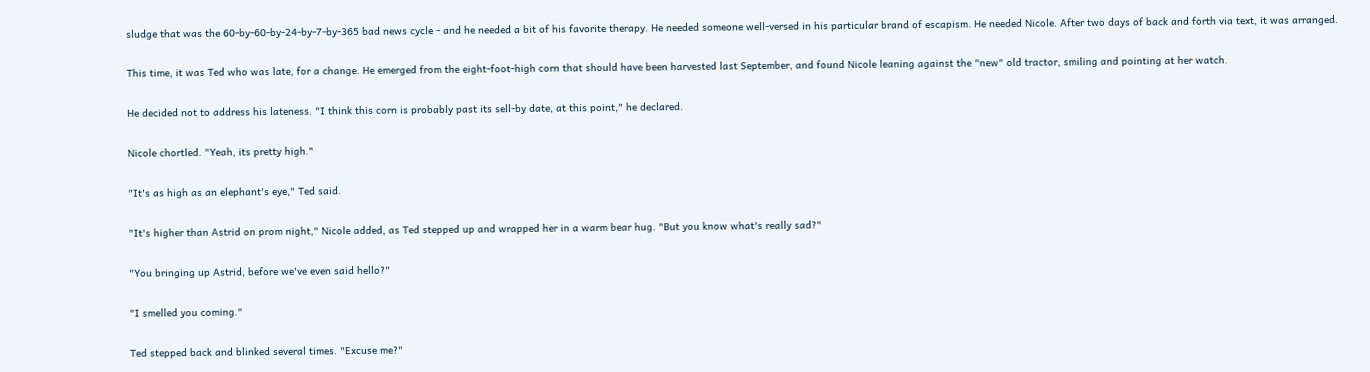sludge that was the 60-by-60-by-24-by-7-by-365 bad news cycle - and he needed a bit of his favorite therapy. He needed someone well-versed in his particular brand of escapism. He needed Nicole. After two days of back and forth via text, it was arranged.

This time, it was Ted who was late, for a change. He emerged from the eight-foot-high corn that should have been harvested last September, and found Nicole leaning against the "new" old tractor, smiling and pointing at her watch.

He decided not to address his lateness. "I think this corn is probably past its sell-by date, at this point," he declared.

Nicole chortled. "Yeah, its pretty high."

"It's as high as an elephant's eye," Ted said.

"It's higher than Astrid on prom night," Nicole added, as Ted stepped up and wrapped her in a warm bear hug. "But you know what's really sad?"

"You bringing up Astrid, before we've even said hello?"

"I smelled you coming."

Ted stepped back and blinked several times. "Excuse me?"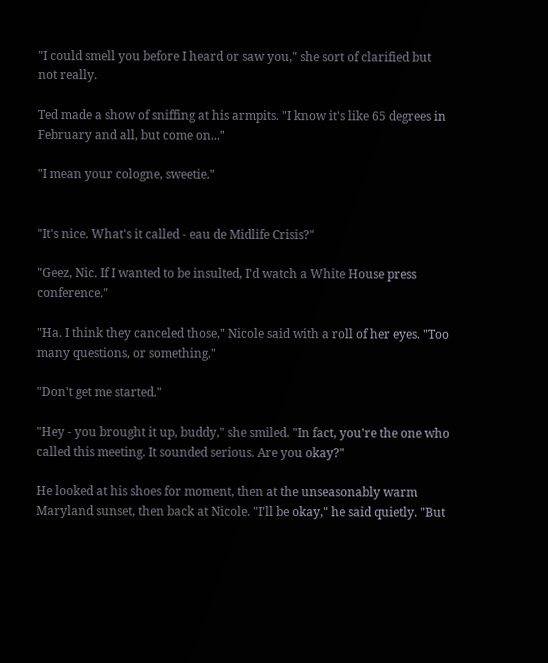"I could smell you before I heard or saw you," she sort of clarified but not really.

Ted made a show of sniffing at his armpits. "I know it's like 65 degrees in February and all, but come on..."

"I mean your cologne, sweetie."


"It's nice. What's it called - eau de Midlife Crisis?"

"Geez, Nic. If I wanted to be insulted, I'd watch a White House press conference."

"Ha. I think they canceled those," Nicole said with a roll of her eyes. "Too many questions, or something."

"Don't get me started."

"Hey - you brought it up, buddy," she smiled. "In fact, you're the one who called this meeting. It sounded serious. Are you okay?"

He looked at his shoes for moment, then at the unseasonably warm Maryland sunset, then back at Nicole. "I'll be okay," he said quietly. "But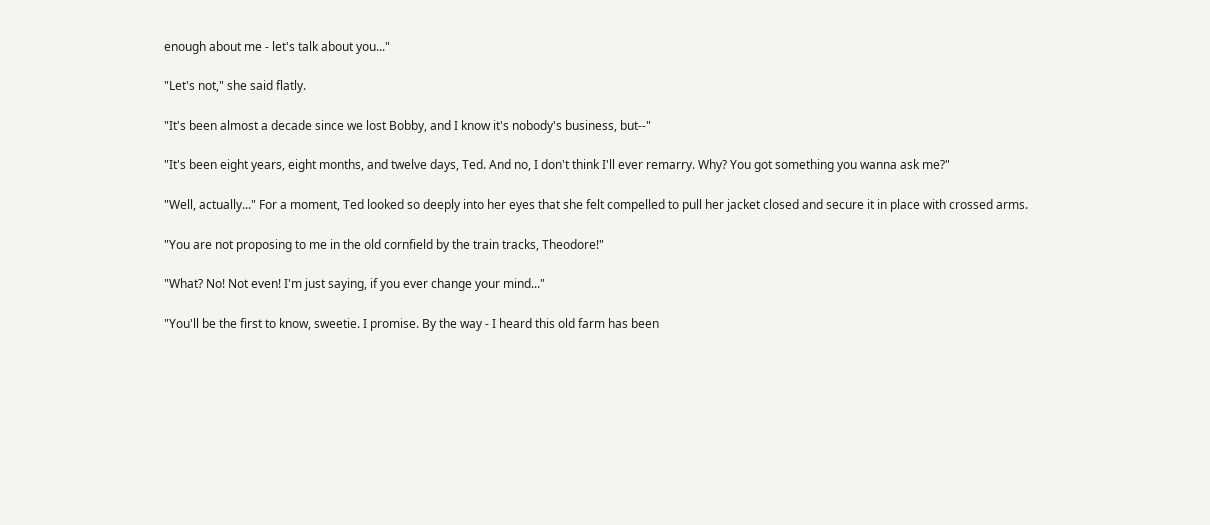enough about me - let's talk about you..."

"Let's not," she said flatly.

"It's been almost a decade since we lost Bobby, and I know it's nobody's business, but--"

"It's been eight years, eight months, and twelve days, Ted. And no, I don't think I'll ever remarry. Why? You got something you wanna ask me?"

"Well, actually..." For a moment, Ted looked so deeply into her eyes that she felt compelled to pull her jacket closed and secure it in place with crossed arms.

"You are not proposing to me in the old cornfield by the train tracks, Theodore!"

"What? No! Not even! I'm just saying, if you ever change your mind..."

"You'll be the first to know, sweetie. I promise. By the way - I heard this old farm has been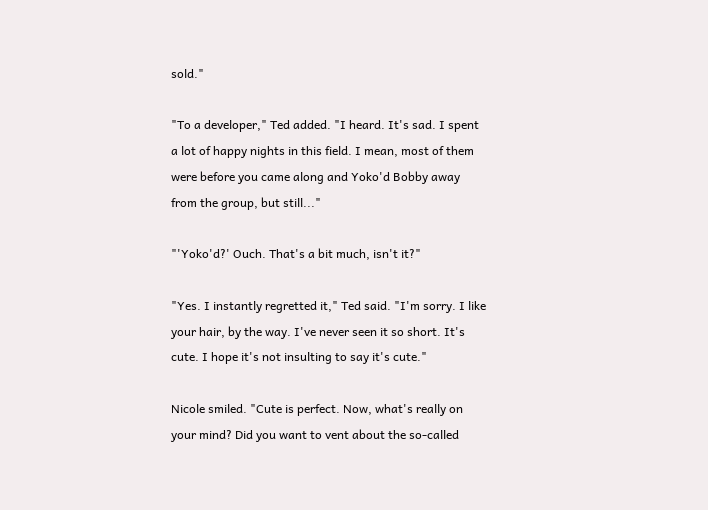sold."

"To a developer," Ted added. "I heard. It's sad. I spent a lot of happy nights in this field. I mean, most of them were before you came along and Yoko'd Bobby away from the group, but still..."

"'Yoko'd?' Ouch. That's a bit much, isn't it?"

"Yes. I instantly regretted it," Ted said. "I'm sorry. I like your hair, by the way. I've never seen it so short. It's cute. I hope it's not insulting to say it's cute."

Nicole smiled. "Cute is perfect. Now, what's really on your mind? Did you want to vent about the so-called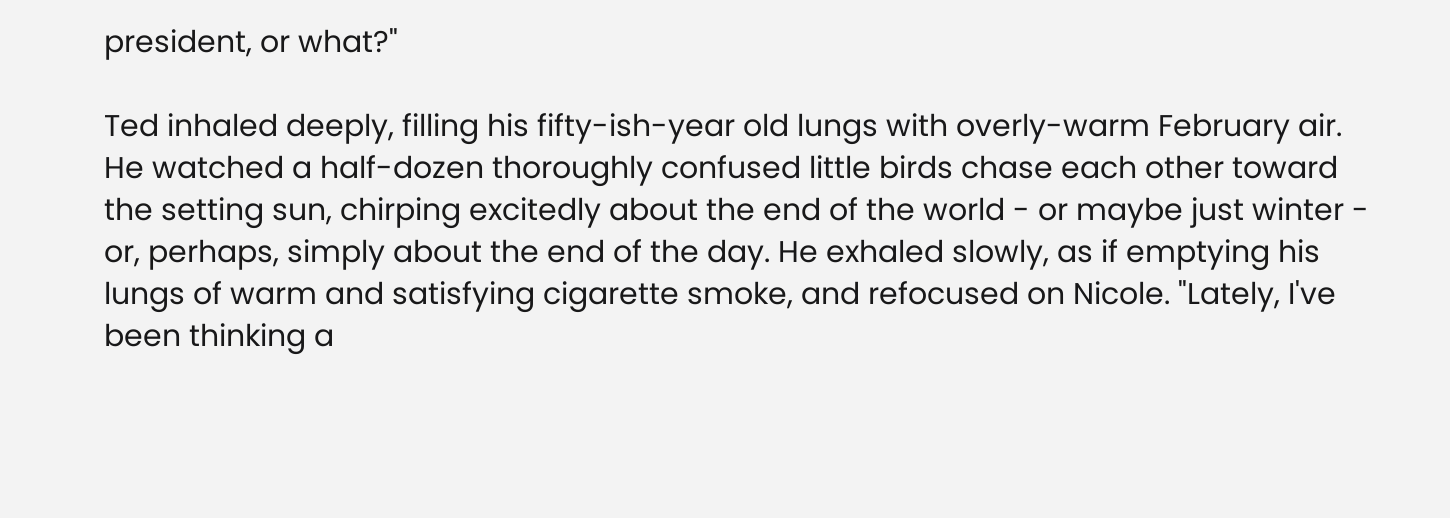president, or what?"

Ted inhaled deeply, filling his fifty-ish-year old lungs with overly-warm February air. He watched a half-dozen thoroughly confused little birds chase each other toward the setting sun, chirping excitedly about the end of the world - or maybe just winter - or, perhaps, simply about the end of the day. He exhaled slowly, as if emptying his lungs of warm and satisfying cigarette smoke, and refocused on Nicole. "Lately, I've been thinking a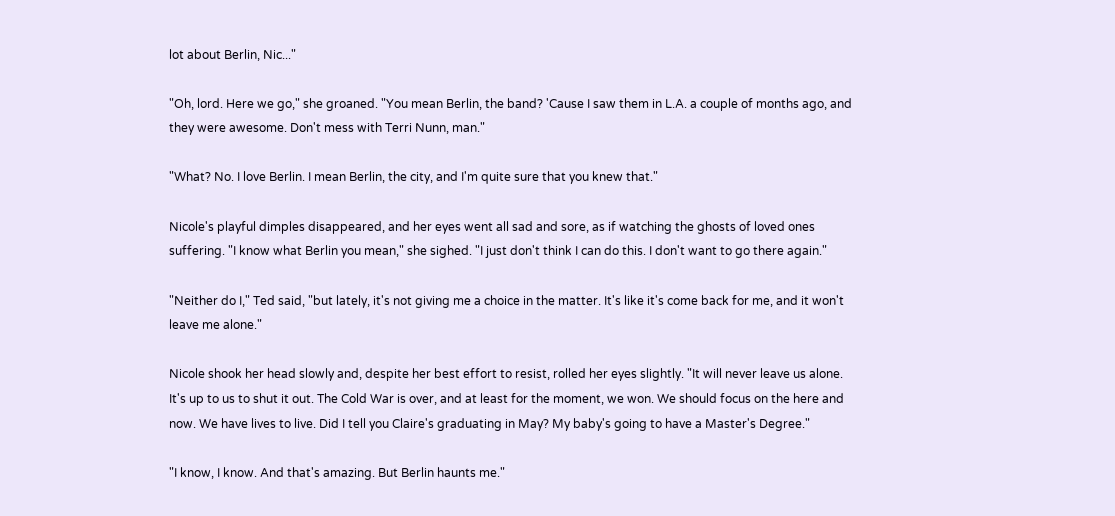lot about Berlin, Nic..."

"Oh, lord. Here we go," she groaned. "You mean Berlin, the band? 'Cause I saw them in L.A. a couple of months ago, and they were awesome. Don't mess with Terri Nunn, man."

"What? No. I love Berlin. I mean Berlin, the city, and I'm quite sure that you knew that."

Nicole's playful dimples disappeared, and her eyes went all sad and sore, as if watching the ghosts of loved ones suffering. "I know what Berlin you mean," she sighed. "I just don't think I can do this. I don't want to go there again."

"Neither do I," Ted said, "but lately, it's not giving me a choice in the matter. It's like it's come back for me, and it won't leave me alone."

Nicole shook her head slowly and, despite her best effort to resist, rolled her eyes slightly. "It will never leave us alone. It's up to us to shut it out. The Cold War is over, and at least for the moment, we won. We should focus on the here and now. We have lives to live. Did I tell you Claire's graduating in May? My baby's going to have a Master's Degree."

"I know, I know. And that's amazing. But Berlin haunts me."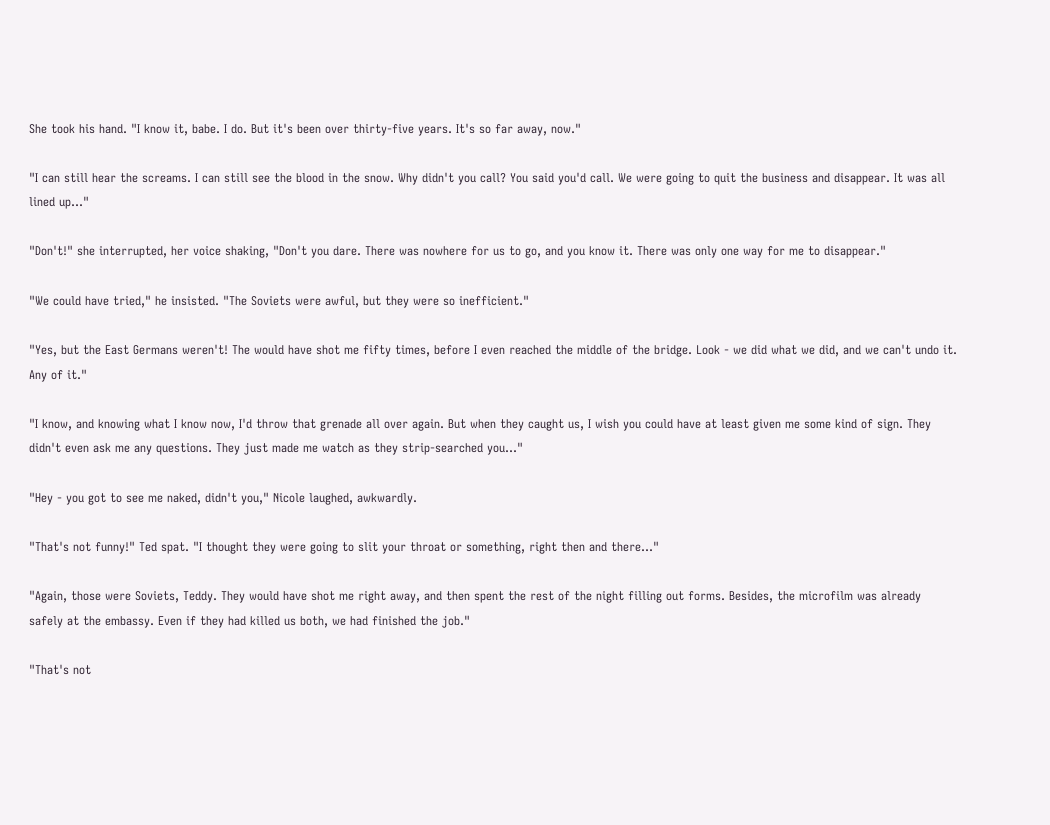She took his hand. "I know it, babe. I do. But it's been over thirty-five years. It's so far away, now."

"I can still hear the screams. I can still see the blood in the snow. Why didn't you call? You said you'd call. We were going to quit the business and disappear. It was all lined up..."

"Don't!" she interrupted, her voice shaking, "Don't you dare. There was nowhere for us to go, and you know it. There was only one way for me to disappear."

"We could have tried," he insisted. "The Soviets were awful, but they were so inefficient."

"Yes, but the East Germans weren't! The would have shot me fifty times, before I even reached the middle of the bridge. Look - we did what we did, and we can't undo it. Any of it."

"I know, and knowing what I know now, I'd throw that grenade all over again. But when they caught us, I wish you could have at least given me some kind of sign. They didn't even ask me any questions. They just made me watch as they strip-searched you..."

"Hey - you got to see me naked, didn't you," Nicole laughed, awkwardly.

"That's not funny!" Ted spat. "I thought they were going to slit your throat or something, right then and there..."

"Again, those were Soviets, Teddy. They would have shot me right away, and then spent the rest of the night filling out forms. Besides, the microfilm was already safely at the embassy. Even if they had killed us both, we had finished the job."

"That's not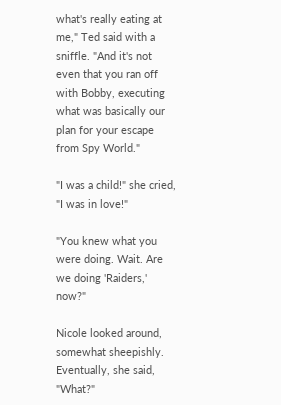what's really eating at me," Ted said with a sniffle. "And it's not even that you ran off with Bobby, executing what was basically our plan for your escape from Spy World."

"I was a child!" she cried, "I was in love!"

"You knew what you were doing. Wait. Are we doing 'Raiders,' now?"

Nicole looked around, somewhat sheepishly. Eventually, she said, "What?"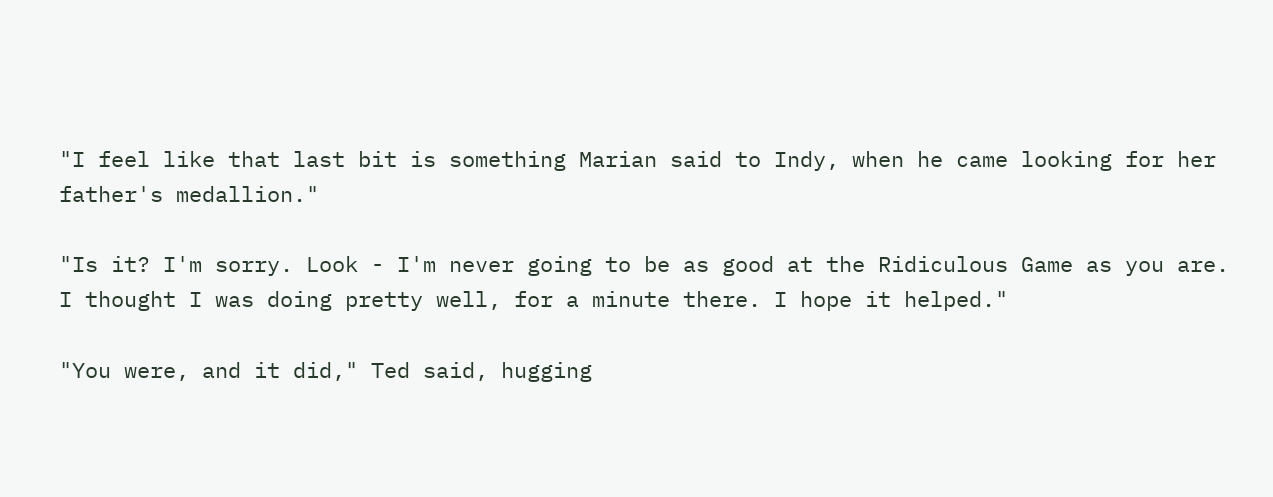"I feel like that last bit is something Marian said to Indy, when he came looking for her father's medallion."

"Is it? I'm sorry. Look - I'm never going to be as good at the Ridiculous Game as you are. I thought I was doing pretty well, for a minute there. I hope it helped."

"You were, and it did," Ted said, hugging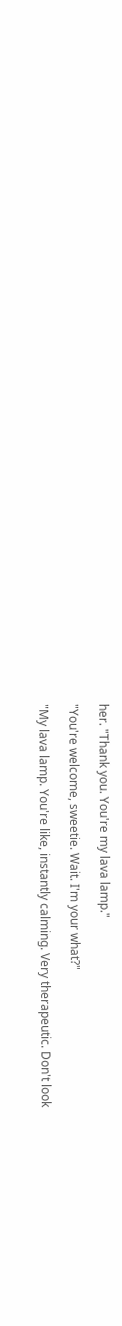her. "Thank you. You're my lava lamp."

"You're welcome, sweetie. Wait. I'm your what?"

"My lava lamp. You're like, instantly calming. Very therapeutic. Don't look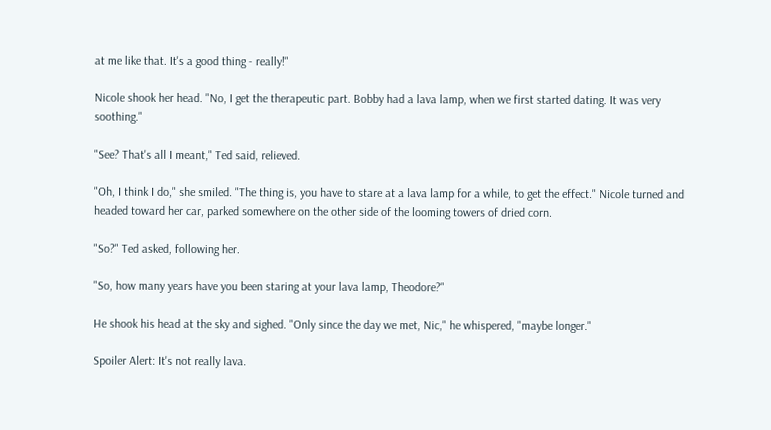at me like that. It's a good thing - really!"

Nicole shook her head. "No, I get the therapeutic part. Bobby had a lava lamp, when we first started dating. It was very soothing."

"See? That's all I meant," Ted said, relieved.

"Oh, I think I do," she smiled. "The thing is, you have to stare at a lava lamp for a while, to get the effect." Nicole turned and headed toward her car, parked somewhere on the other side of the looming towers of dried corn.

"So?" Ted asked, following her.

"So, how many years have you been staring at your lava lamp, Theodore?"

He shook his head at the sky and sighed. "Only since the day we met, Nic," he whispered, "maybe longer."

Spoiler Alert: It's not really lava.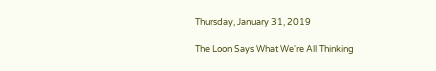Thursday, January 31, 2019

The Loon Says What We're All Thinking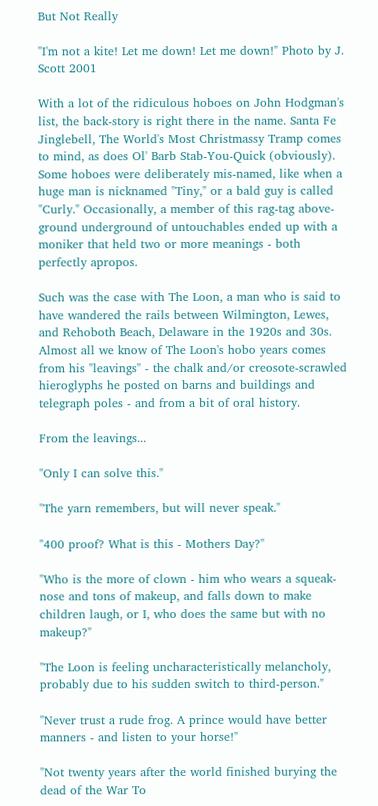But Not Really

"I'm not a kite! Let me down! Let me down!" Photo by J. Scott 2001

With a lot of the ridiculous hoboes on John Hodgman's list, the back-story is right there in the name. Santa Fe Jinglebell, The World's Most Christmassy Tramp comes to mind, as does Ol' Barb Stab-You-Quick (obviously). Some hoboes were deliberately mis-named, like when a huge man is nicknamed "Tiny," or a bald guy is called "Curly." Occasionally, a member of this rag-tag above-ground underground of untouchables ended up with a moniker that held two or more meanings - both perfectly apropos.

Such was the case with The Loon, a man who is said to have wandered the rails between Wilmington, Lewes, and Rehoboth Beach, Delaware in the 1920s and 30s. Almost all we know of The Loon's hobo years comes from his "leavings" - the chalk and/or creosote-scrawled hieroglyphs he posted on barns and buildings and telegraph poles - and from a bit of oral history.

From the leavings...

"Only I can solve this."

"The yarn remembers, but will never speak."

"400 proof? What is this - Mothers Day?"

"Who is the more of clown - him who wears a squeak-nose and tons of makeup, and falls down to make children laugh, or I, who does the same but with no makeup?"

"The Loon is feeling uncharacteristically melancholy, probably due to his sudden switch to third-person."

"Never trust a rude frog. A prince would have better manners - and listen to your horse!"

"Not twenty years after the world finished burying the dead of the War To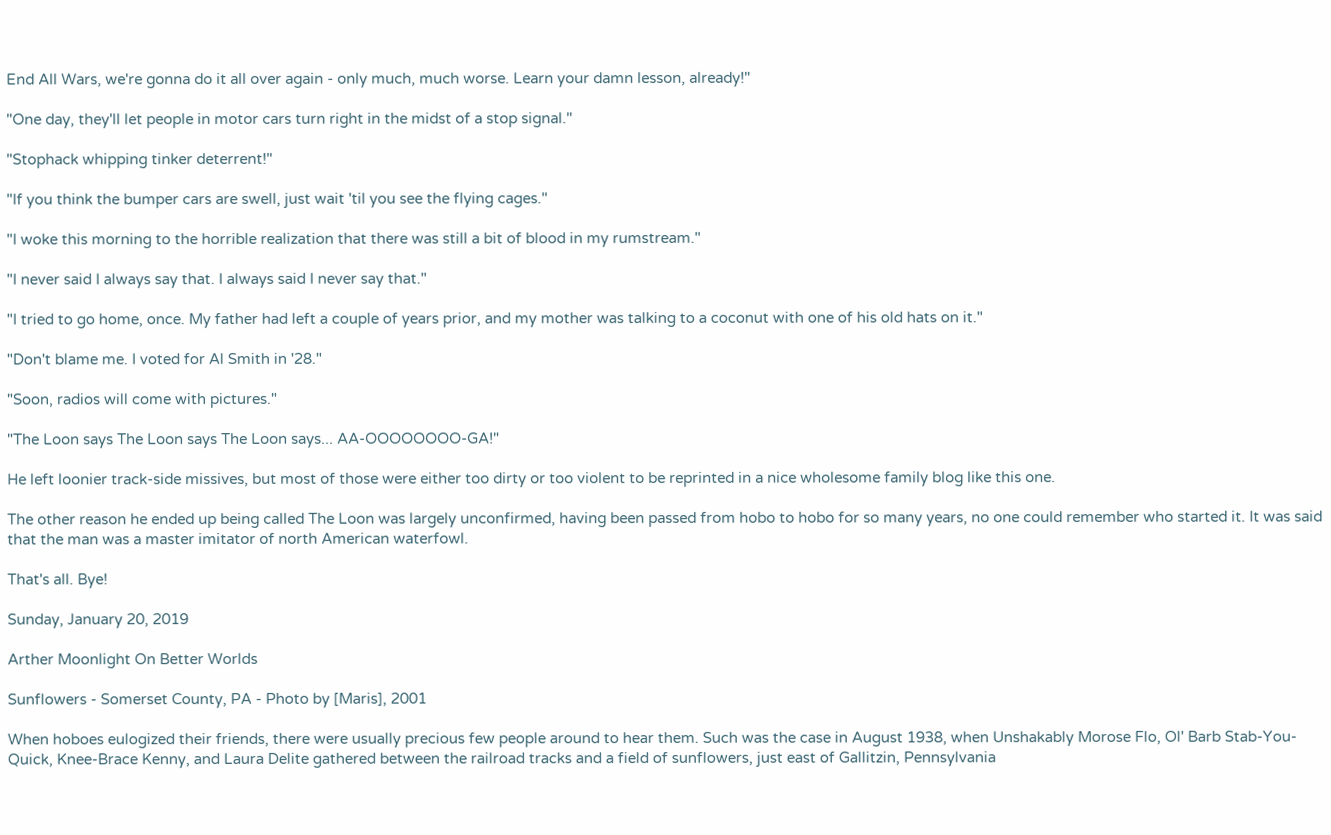End All Wars, we're gonna do it all over again - only much, much worse. Learn your damn lesson, already!"

"One day, they'll let people in motor cars turn right in the midst of a stop signal."

"Stophack whipping tinker deterrent!"

"If you think the bumper cars are swell, just wait 'til you see the flying cages."

"I woke this morning to the horrible realization that there was still a bit of blood in my rumstream."

"I never said I always say that. I always said I never say that."

"I tried to go home, once. My father had left a couple of years prior, and my mother was talking to a coconut with one of his old hats on it."

"Don't blame me. I voted for Al Smith in '28."

"Soon, radios will come with pictures."

"The Loon says The Loon says The Loon says... AA-OOOOOOOO-GA!"

He left loonier track-side missives, but most of those were either too dirty or too violent to be reprinted in a nice wholesome family blog like this one.

The other reason he ended up being called The Loon was largely unconfirmed, having been passed from hobo to hobo for so many years, no one could remember who started it. It was said that the man was a master imitator of north American waterfowl.

That's all. Bye!

Sunday, January 20, 2019

Arther Moonlight On Better Worlds

Sunflowers - Somerset County, PA - Photo by [Maris], 2001

When hoboes eulogized their friends, there were usually precious few people around to hear them. Such was the case in August 1938, when Unshakably Morose Flo, Ol' Barb Stab-You-Quick, Knee-Brace Kenny, and Laura Delite gathered between the railroad tracks and a field of sunflowers, just east of Gallitzin, Pennsylvania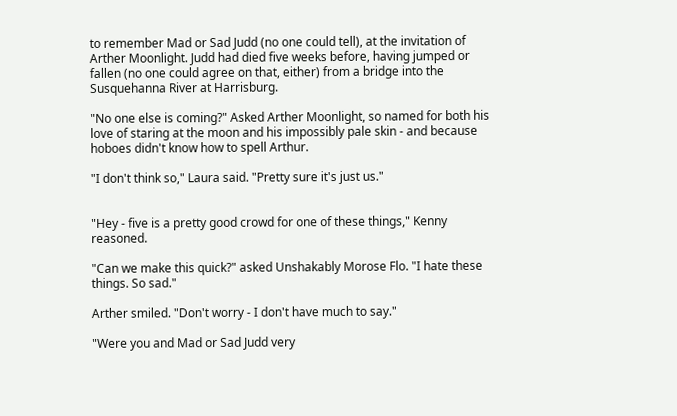to remember Mad or Sad Judd (no one could tell), at the invitation of Arther Moonlight. Judd had died five weeks before, having jumped or fallen (no one could agree on that, either) from a bridge into the Susquehanna River at Harrisburg.

"No one else is coming?" Asked Arther Moonlight, so named for both his love of staring at the moon and his impossibly pale skin - and because hoboes didn't know how to spell Arthur.

"I don't think so," Laura said. "Pretty sure it's just us."


"Hey - five is a pretty good crowd for one of these things," Kenny reasoned.

"Can we make this quick?" asked Unshakably Morose Flo. "I hate these things. So sad."

Arther smiled. "Don't worry - I don't have much to say."

"Were you and Mad or Sad Judd very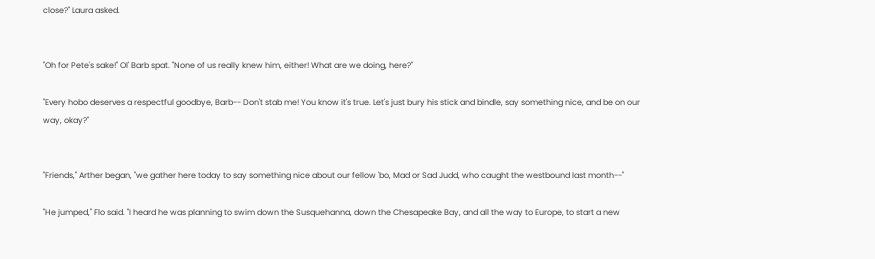close?" Laura asked.


"Oh for Pete's sake!" Ol' Barb spat. "None of us really knew him, either! What are we doing, here?"

"Every hobo deserves a respectful goodbye, Barb-- Don't stab me! You know it's true. Let's just bury his stick and bindle, say something nice, and be on our way, okay?"


"Friends," Arther began, "we gather here today to say something nice about our fellow 'bo, Mad or Sad Judd, who caught the westbound last month--"

"He jumped," Flo said. "I heard he was planning to swim down the Susquehanna, down the Chesapeake Bay, and all the way to Europe, to start a new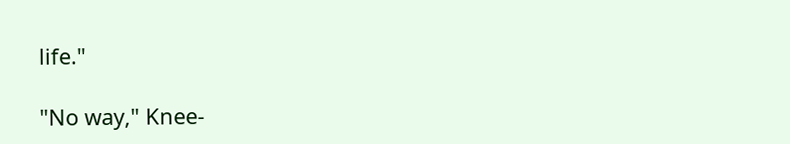life."

"No way," Knee-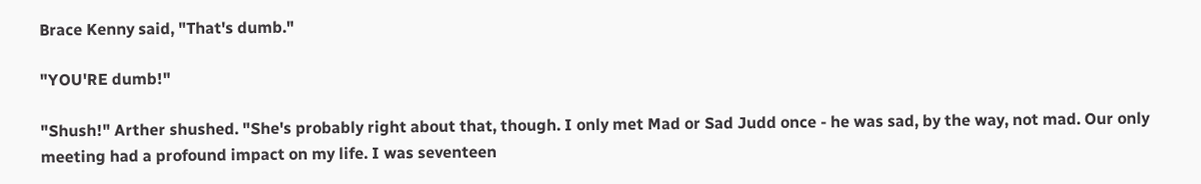Brace Kenny said, "That's dumb."

"YOU'RE dumb!"

"Shush!" Arther shushed. "She's probably right about that, though. I only met Mad or Sad Judd once - he was sad, by the way, not mad. Our only meeting had a profound impact on my life. I was seventeen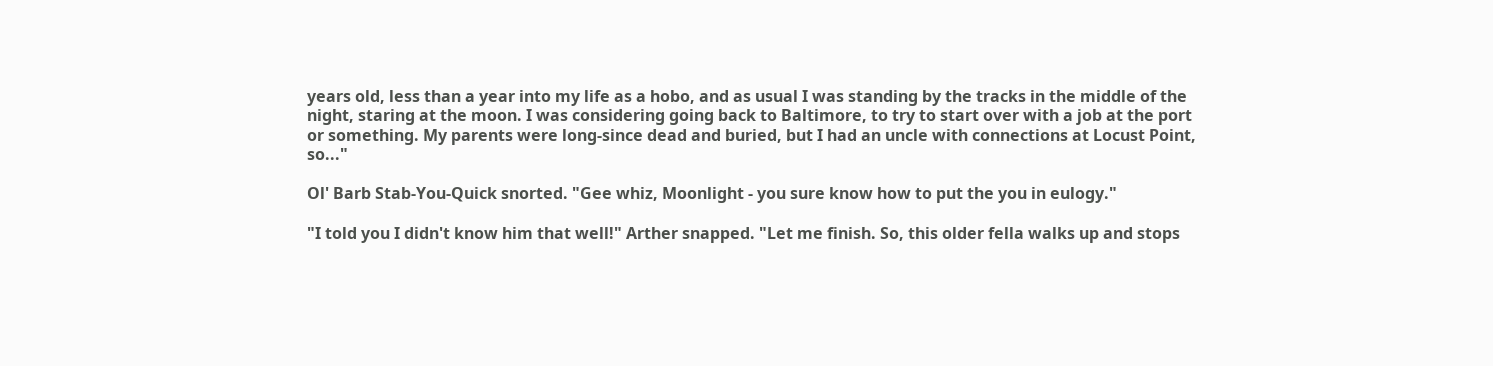years old, less than a year into my life as a hobo, and as usual I was standing by the tracks in the middle of the night, staring at the moon. I was considering going back to Baltimore, to try to start over with a job at the port or something. My parents were long-since dead and buried, but I had an uncle with connections at Locust Point, so..."

Ol' Barb Stab-You-Quick snorted. "Gee whiz, Moonlight - you sure know how to put the you in eulogy."

"I told you I didn't know him that well!" Arther snapped. "Let me finish. So, this older fella walks up and stops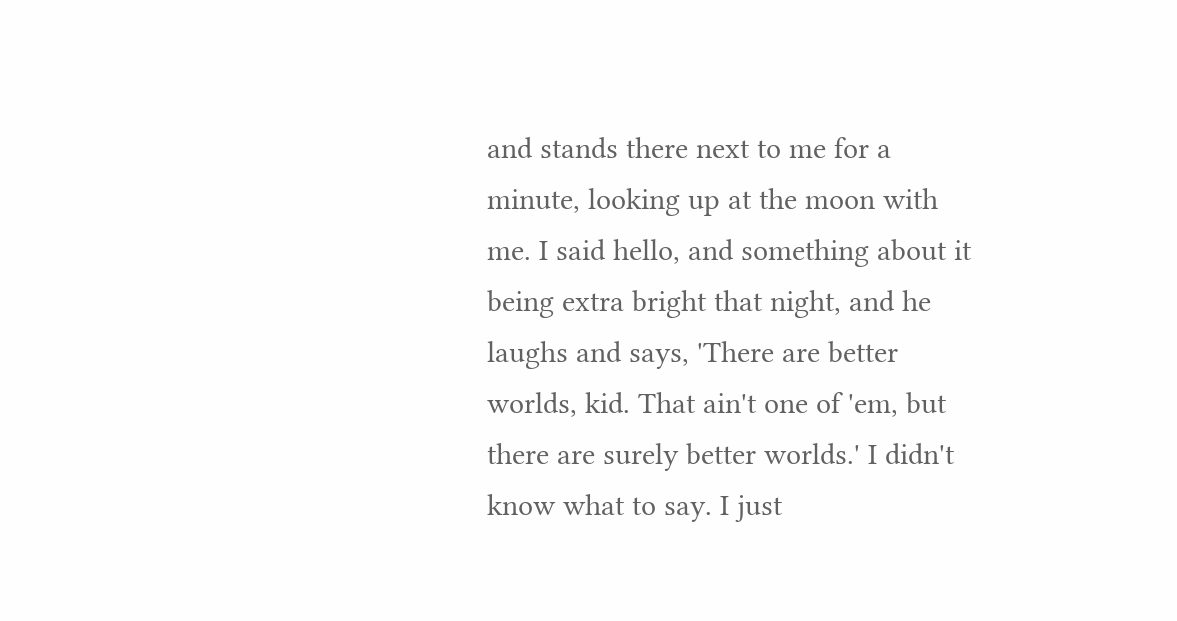and stands there next to me for a minute, looking up at the moon with me. I said hello, and something about it being extra bright that night, and he laughs and says, 'There are better worlds, kid. That ain't one of 'em, but there are surely better worlds.' I didn't know what to say. I just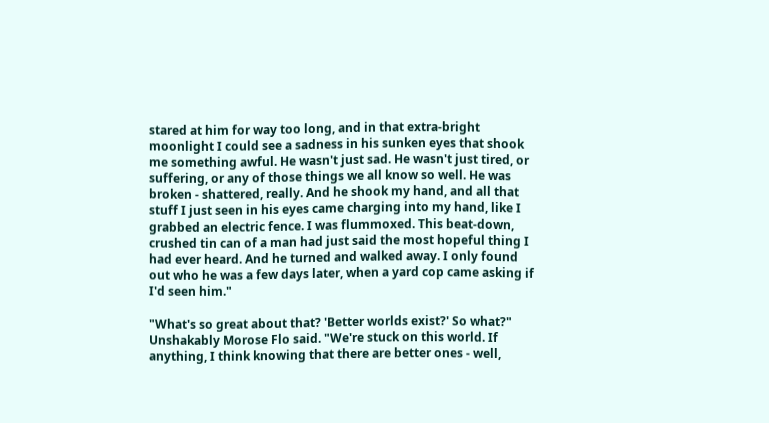stared at him for way too long, and in that extra-bright moonlight I could see a sadness in his sunken eyes that shook me something awful. He wasn't just sad. He wasn't just tired, or suffering, or any of those things we all know so well. He was broken - shattered, really. And he shook my hand, and all that stuff I just seen in his eyes came charging into my hand, like I grabbed an electric fence. I was flummoxed. This beat-down, crushed tin can of a man had just said the most hopeful thing I had ever heard. And he turned and walked away. I only found out who he was a few days later, when a yard cop came asking if I'd seen him."

"What's so great about that? 'Better worlds exist?' So what?" Unshakably Morose Flo said. "We're stuck on this world. If anything, I think knowing that there are better ones - well,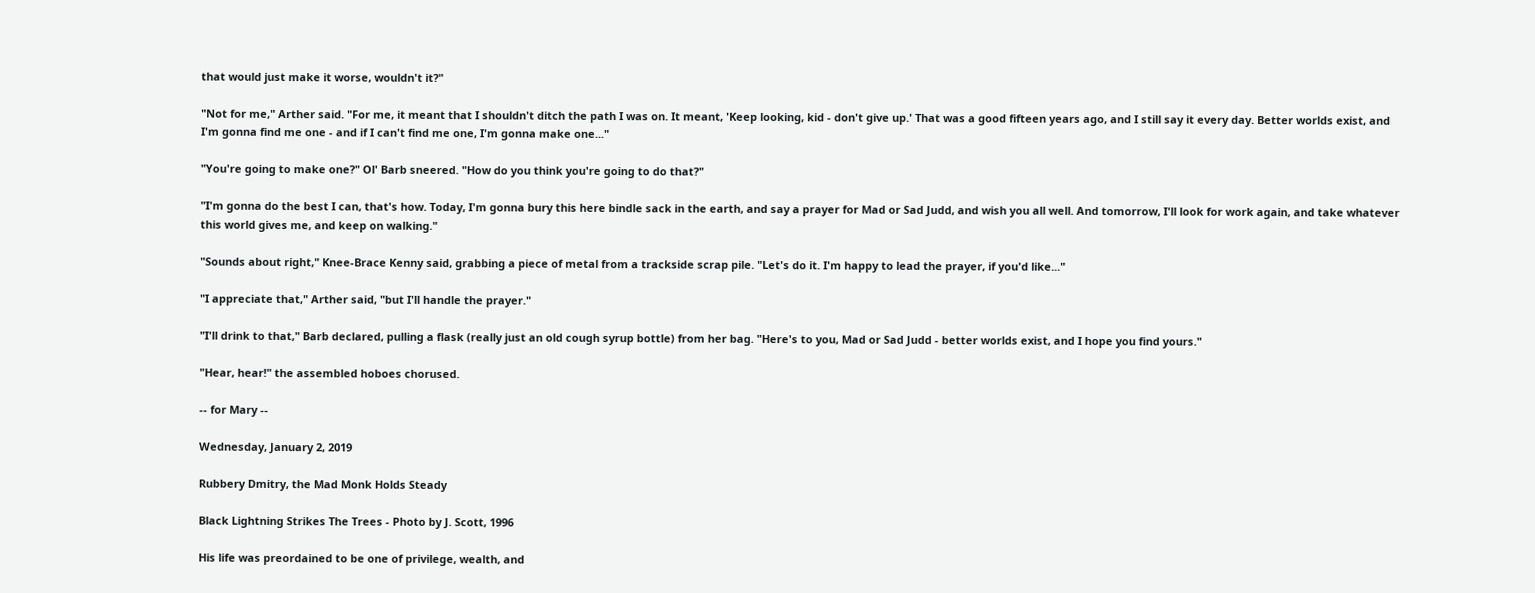that would just make it worse, wouldn't it?"

"Not for me," Arther said. "For me, it meant that I shouldn't ditch the path I was on. It meant, 'Keep looking, kid - don't give up.' That was a good fifteen years ago, and I still say it every day. Better worlds exist, and I'm gonna find me one - and if I can't find me one, I'm gonna make one..."

"You're going to make one?" Ol' Barb sneered. "How do you think you're going to do that?"

"I'm gonna do the best I can, that's how. Today, I'm gonna bury this here bindle sack in the earth, and say a prayer for Mad or Sad Judd, and wish you all well. And tomorrow, I'll look for work again, and take whatever this world gives me, and keep on walking."

"Sounds about right," Knee-Brace Kenny said, grabbing a piece of metal from a trackside scrap pile. "Let's do it. I'm happy to lead the prayer, if you'd like..."

"I appreciate that," Arther said, "but I'll handle the prayer."

"I'll drink to that," Barb declared, pulling a flask (really just an old cough syrup bottle) from her bag. "Here's to you, Mad or Sad Judd - better worlds exist, and I hope you find yours."

"Hear, hear!" the assembled hoboes chorused.

-- for Mary --

Wednesday, January 2, 2019

Rubbery Dmitry, the Mad Monk Holds Steady

Black Lightning Strikes The Trees - Photo by J. Scott, 1996

His life was preordained to be one of privilege, wealth, and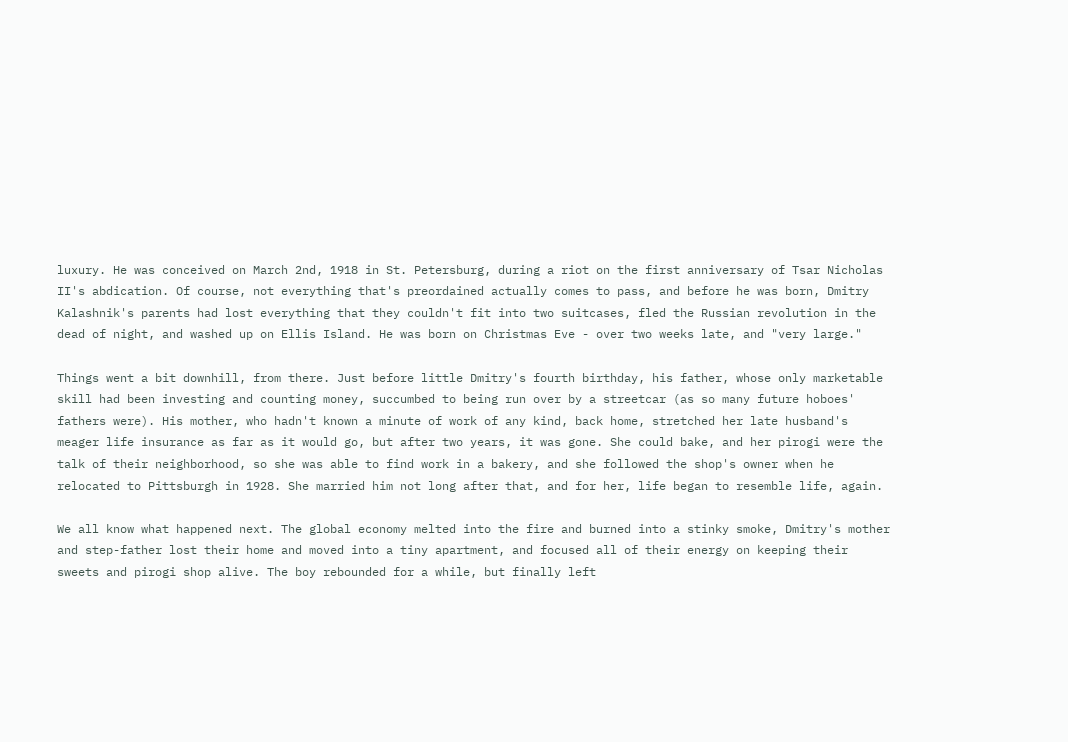luxury. He was conceived on March 2nd, 1918 in St. Petersburg, during a riot on the first anniversary of Tsar Nicholas II's abdication. Of course, not everything that's preordained actually comes to pass, and before he was born, Dmitry Kalashnik's parents had lost everything that they couldn't fit into two suitcases, fled the Russian revolution in the dead of night, and washed up on Ellis Island. He was born on Christmas Eve - over two weeks late, and "very large."

Things went a bit downhill, from there. Just before little Dmitry's fourth birthday, his father, whose only marketable skill had been investing and counting money, succumbed to being run over by a streetcar (as so many future hoboes' fathers were). His mother, who hadn't known a minute of work of any kind, back home, stretched her late husband's meager life insurance as far as it would go, but after two years, it was gone. She could bake, and her pirogi were the talk of their neighborhood, so she was able to find work in a bakery, and she followed the shop's owner when he relocated to Pittsburgh in 1928. She married him not long after that, and for her, life began to resemble life, again.

We all know what happened next. The global economy melted into the fire and burned into a stinky smoke, Dmitry's mother and step-father lost their home and moved into a tiny apartment, and focused all of their energy on keeping their sweets and pirogi shop alive. The boy rebounded for a while, but finally left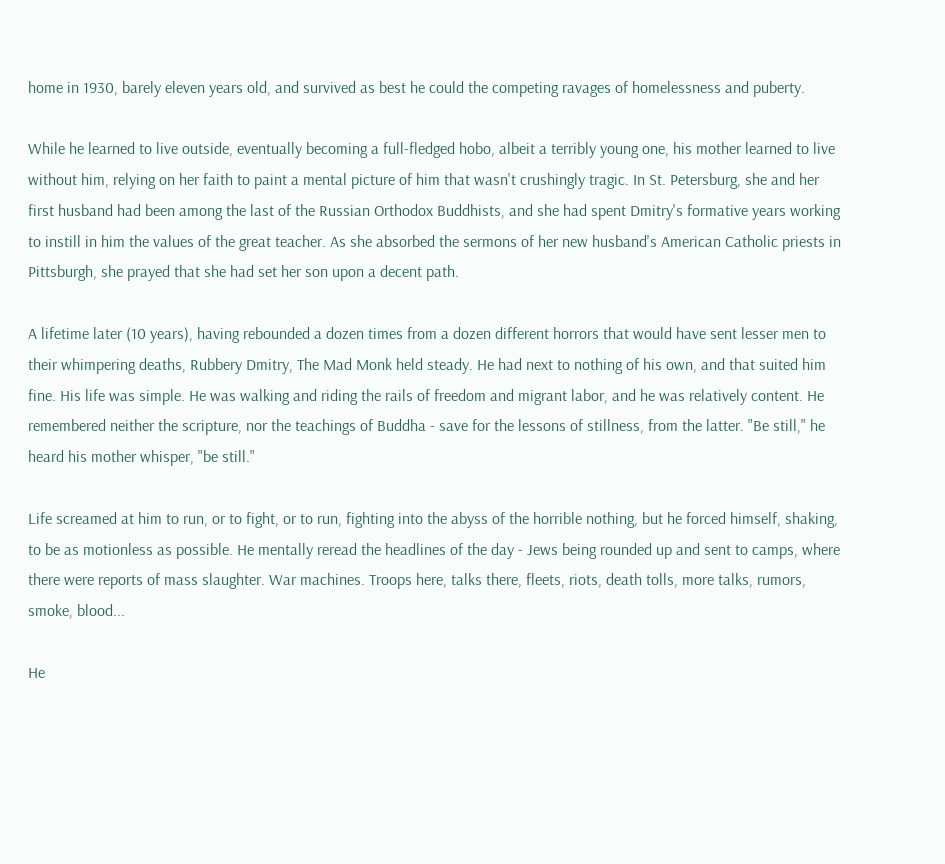home in 1930, barely eleven years old, and survived as best he could the competing ravages of homelessness and puberty.

While he learned to live outside, eventually becoming a full-fledged hobo, albeit a terribly young one, his mother learned to live without him, relying on her faith to paint a mental picture of him that wasn't crushingly tragic. In St. Petersburg, she and her first husband had been among the last of the Russian Orthodox Buddhists, and she had spent Dmitry's formative years working to instill in him the values of the great teacher. As she absorbed the sermons of her new husband's American Catholic priests in Pittsburgh, she prayed that she had set her son upon a decent path.

A lifetime later (10 years), having rebounded a dozen times from a dozen different horrors that would have sent lesser men to their whimpering deaths, Rubbery Dmitry, The Mad Monk held steady. He had next to nothing of his own, and that suited him fine. His life was simple. He was walking and riding the rails of freedom and migrant labor, and he was relatively content. He remembered neither the scripture, nor the teachings of Buddha - save for the lessons of stillness, from the latter. "Be still," he heard his mother whisper, "be still."

Life screamed at him to run, or to fight, or to run, fighting into the abyss of the horrible nothing, but he forced himself, shaking, to be as motionless as possible. He mentally reread the headlines of the day - Jews being rounded up and sent to camps, where there were reports of mass slaughter. War machines. Troops here, talks there, fleets, riots, death tolls, more talks, rumors, smoke, blood...

He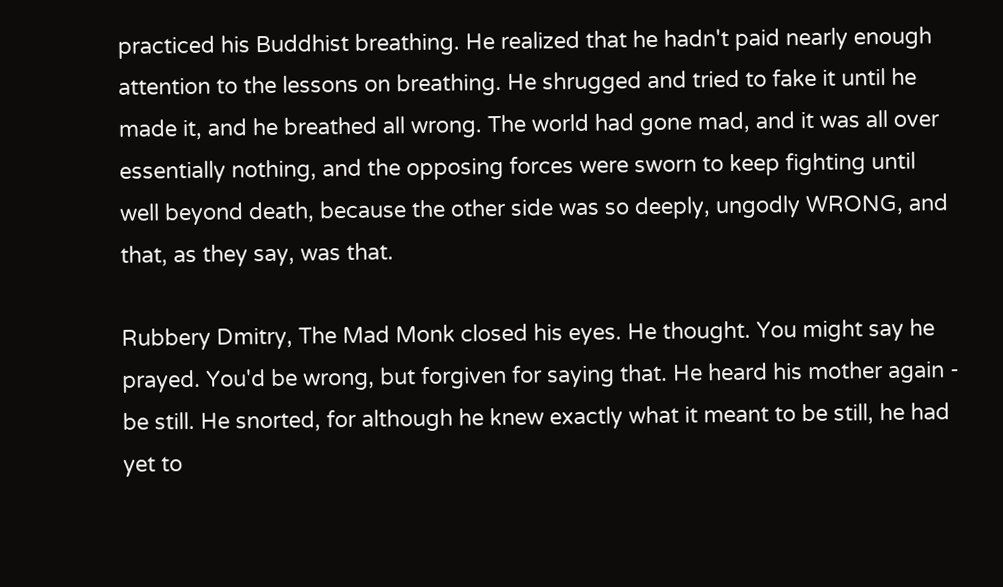practiced his Buddhist breathing. He realized that he hadn't paid nearly enough attention to the lessons on breathing. He shrugged and tried to fake it until he made it, and he breathed all wrong. The world had gone mad, and it was all over essentially nothing, and the opposing forces were sworn to keep fighting until well beyond death, because the other side was so deeply, ungodly WRONG, and that, as they say, was that.

Rubbery Dmitry, The Mad Monk closed his eyes. He thought. You might say he prayed. You'd be wrong, but forgiven for saying that. He heard his mother again - be still. He snorted, for although he knew exactly what it meant to be still, he had yet to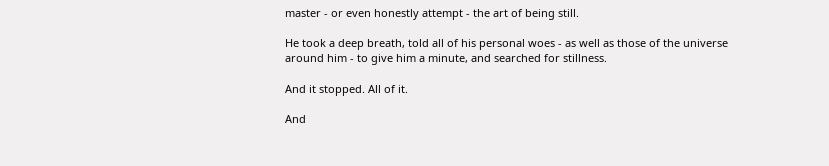master - or even honestly attempt - the art of being still.

He took a deep breath, told all of his personal woes - as well as those of the universe around him - to give him a minute, and searched for stillness.

And it stopped. All of it.

And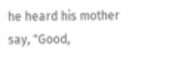he heard his mother say, "Good,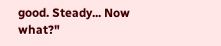good. Steady... Now what?"